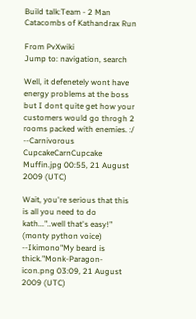Build talk:Team - 2 Man Catacombs of Kathandrax Run

From PvXwiki
Jump to: navigation, search

Well, it defenetely wont have energy problems at the boss but I dont quite get how your customers would go throgh 2 rooms packed with enemies. :/ --Carnivorous CupcakeCarnCupcake Muffin.jpg 00:55, 21 August 2009 (UTC)

Wait, you're serious that this is all you need to do kath..."..well that's easy!" (monty python voice) --Ikimono"My beard is thick."Monk-Paragon-icon.png 03:09, 21 August 2009 (UTC)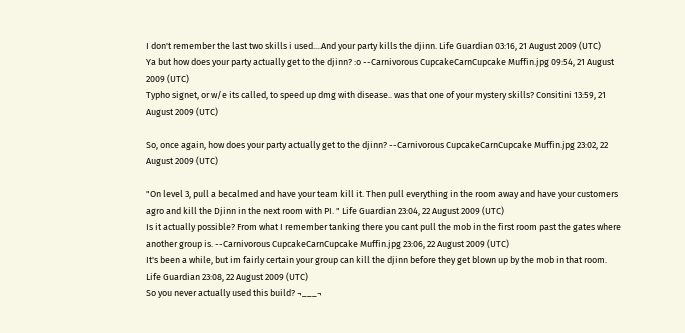I don't remember the last two skills i used....And your party kills the djinn. Life Guardian 03:16, 21 August 2009 (UTC)
Ya but how does your party actually get to the djinn? :o --Carnivorous CupcakeCarnCupcake Muffin.jpg 09:54, 21 August 2009 (UTC)
Typho signet, or w/e its called, to speed up dmg with disease.. was that one of your mystery skills? Consitini 13:59, 21 August 2009 (UTC)

So, once again, how does your party actually get to the djinn? --Carnivorous CupcakeCarnCupcake Muffin.jpg 23:02, 22 August 2009 (UTC)

"On level 3, pull a becalmed and have your team kill it. Then pull everything in the room away and have your customers agro and kill the Djinn in the next room with PI. " Life Guardian 23:04, 22 August 2009 (UTC)
Is it actually possible? From what I remember tanking there you cant pull the mob in the first room past the gates where another group is. --Carnivorous CupcakeCarnCupcake Muffin.jpg 23:06, 22 August 2009 (UTC)
It's been a while, but im fairly certain your group can kill the djinn before they get blown up by the mob in that room. Life Guardian 23:08, 22 August 2009 (UTC)
So you never actually used this build? ¬___¬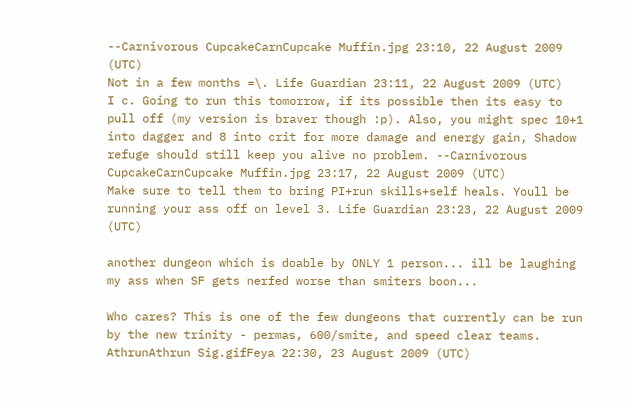--Carnivorous CupcakeCarnCupcake Muffin.jpg 23:10, 22 August 2009 (UTC)
Not in a few months =\. Life Guardian 23:11, 22 August 2009 (UTC)
I c. Going to run this tomorrow, if its possible then its easy to pull off (my version is braver though :p). Also, you might spec 10+1 into dagger and 8 into crit for more damage and energy gain, Shadow refuge should still keep you alive no problem. --Carnivorous CupcakeCarnCupcake Muffin.jpg 23:17, 22 August 2009 (UTC)
Make sure to tell them to bring PI+run skills+self heals. Youll be running your ass off on level 3. Life Guardian 23:23, 22 August 2009 (UTC)

another dungeon which is doable by ONLY 1 person... ill be laughing my ass when SF gets nerfed worse than smiters boon...

Who cares? This is one of the few dungeons that currently can be run by the new trinity - permas, 600/smite, and speed clear teams. AthrunAthrun Sig.gifFeya 22:30, 23 August 2009 (UTC)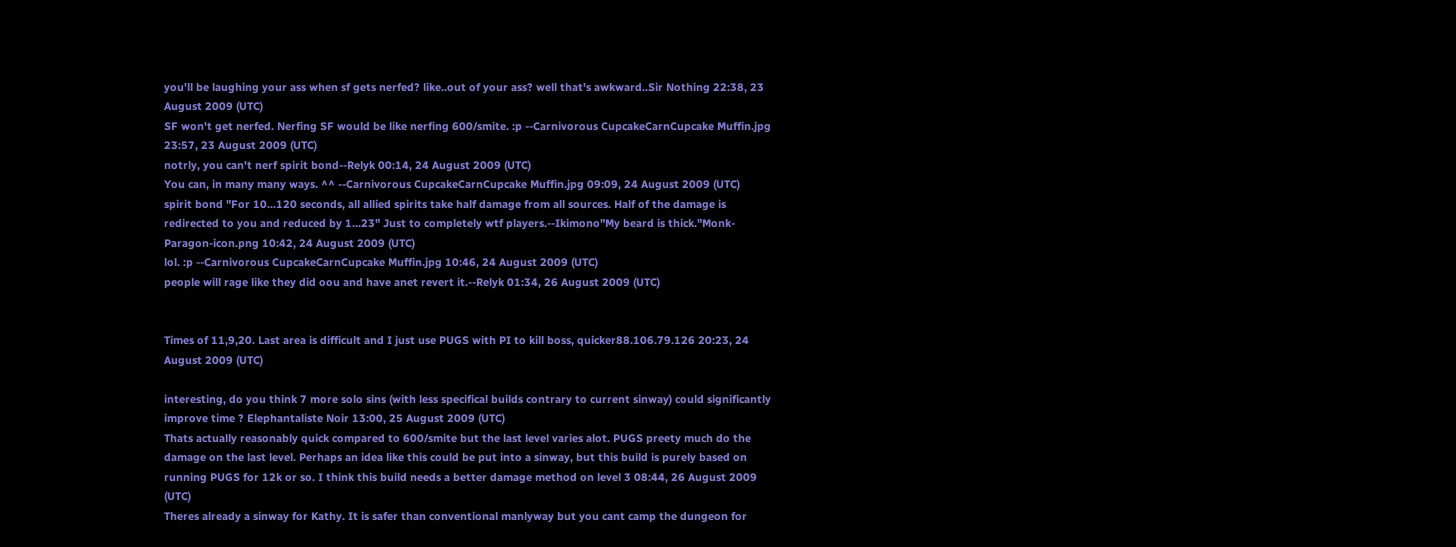you'll be laughing your ass when sf gets nerfed? like..out of your ass? well that's awkward..Sir Nothing 22:38, 23 August 2009 (UTC)
SF won't get nerfed. Nerfing SF would be like nerfing 600/smite. :p --Carnivorous CupcakeCarnCupcake Muffin.jpg 23:57, 23 August 2009 (UTC)
notrly, you can't nerf spirit bond--Relyk 00:14, 24 August 2009 (UTC)
You can, in many many ways. ^^ --Carnivorous CupcakeCarnCupcake Muffin.jpg 09:09, 24 August 2009 (UTC)
spirit bond "For 10...120 seconds, all allied spirits take half damage from all sources. Half of the damage is redirected to you and reduced by 1...23" Just to completely wtf players.--Ikimono"My beard is thick."Monk-Paragon-icon.png 10:42, 24 August 2009 (UTC)
lol. :p --Carnivorous CupcakeCarnCupcake Muffin.jpg 10:46, 24 August 2009 (UTC)
people will rage like they did oou and have anet revert it.--Relyk 01:34, 26 August 2009 (UTC)


Times of 11,9,20. Last area is difficult and I just use PUGS with PI to kill boss, quicker88.106.79.126 20:23, 24 August 2009 (UTC)

interesting, do you think 7 more solo sins (with less specifical builds contrary to current sinway) could significantly improve time ? Elephantaliste Noir 13:00, 25 August 2009 (UTC)
Thats actually reasonably quick compared to 600/smite but the last level varies alot. PUGS preety much do the damage on the last level. Perhaps an idea like this could be put into a sinway, but this build is purely based on running PUGS for 12k or so. I think this build needs a better damage method on level 3 08:44, 26 August 2009 (UTC)
Theres already a sinway for Kathy. It is safer than conventional manlyway but you cant camp the dungeon for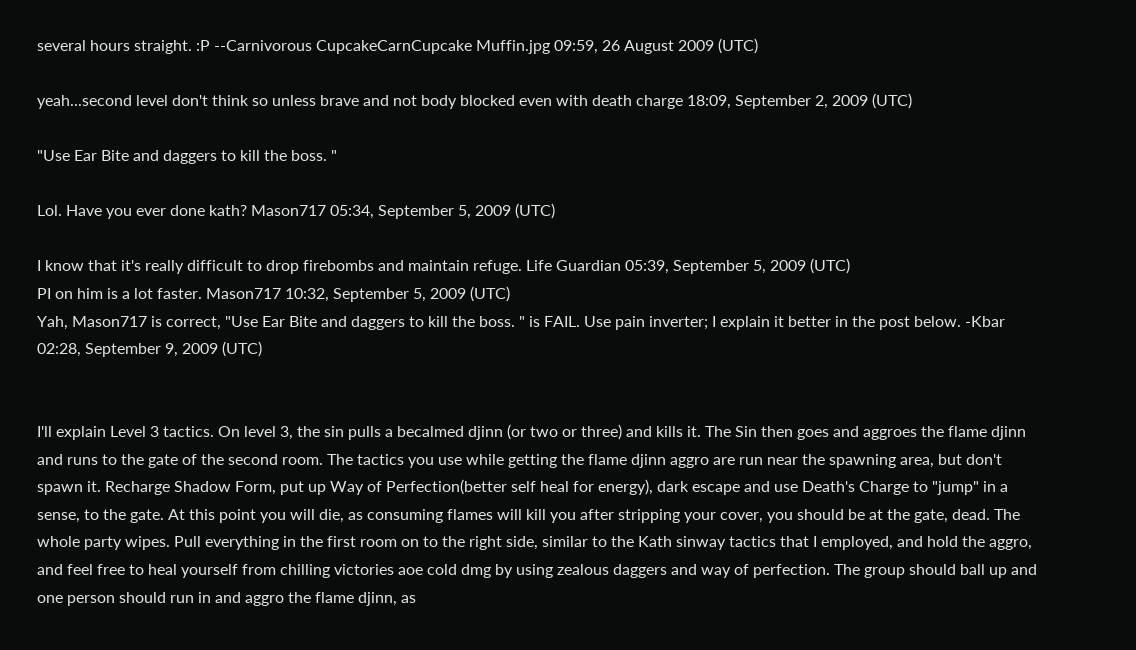several hours straight. :P --Carnivorous CupcakeCarnCupcake Muffin.jpg 09:59, 26 August 2009 (UTC)

yeah...second level don't think so unless brave and not body blocked even with death charge 18:09, September 2, 2009 (UTC)

"Use Ear Bite and daggers to kill the boss. "

Lol. Have you ever done kath? Mason717 05:34, September 5, 2009 (UTC)

I know that it's really difficult to drop firebombs and maintain refuge. Life Guardian 05:39, September 5, 2009 (UTC)
PI on him is a lot faster. Mason717 10:32, September 5, 2009 (UTC)
Yah, Mason717 is correct, "Use Ear Bite and daggers to kill the boss. " is FAIL. Use pain inverter; I explain it better in the post below. -Kbar 02:28, September 9, 2009 (UTC)


I'll explain Level 3 tactics. On level 3, the sin pulls a becalmed djinn (or two or three) and kills it. The Sin then goes and aggroes the flame djinn and runs to the gate of the second room. The tactics you use while getting the flame djinn aggro are run near the spawning area, but don't spawn it. Recharge Shadow Form, put up Way of Perfection(better self heal for energy), dark escape and use Death's Charge to "jump" in a sense, to the gate. At this point you will die, as consuming flames will kill you after stripping your cover, you should be at the gate, dead. The whole party wipes. Pull everything in the first room on to the right side, similar to the Kath sinway tactics that I employed, and hold the aggro, and feel free to heal yourself from chilling victories aoe cold dmg by using zealous daggers and way of perfection. The group should ball up and one person should run in and aggro the flame djinn, as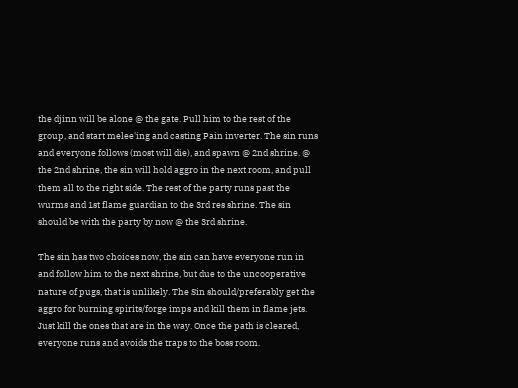the djinn will be alone @ the gate. Pull him to the rest of the group, and start melee'ing and casting Pain inverter. The sin runs and everyone follows (most will die), and spawn @ 2nd shrine. @ the 2nd shrine, the sin will hold aggro in the next room, and pull them all to the right side. The rest of the party runs past the wurms and 1st flame guardian to the 3rd res shrine. The sin should be with the party by now @ the 3rd shrine.

The sin has two choices now, the sin can have everyone run in and follow him to the next shrine, but due to the uncooperative nature of pugs, that is unlikely. The Sin should/preferably get the aggro for burning spirits/forge imps and kill them in flame jets. Just kill the ones that are in the way. Once the path is cleared, everyone runs and avoids the traps to the boss room.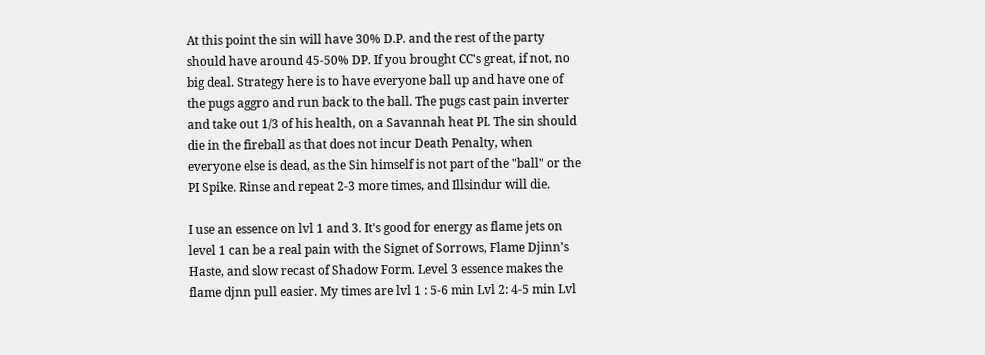At this point the sin will have 30% D.P. and the rest of the party should have around 45-50% DP. If you brought CC's great, if not, no big deal. Strategy here is to have everyone ball up and have one of the pugs aggro and run back to the ball. The pugs cast pain inverter and take out 1/3 of his health, on a Savannah heat PI. The sin should die in the fireball as that does not incur Death Penalty, when everyone else is dead, as the Sin himself is not part of the "ball" or the PI Spike. Rinse and repeat 2-3 more times, and Illsindur will die.

I use an essence on lvl 1 and 3. It's good for energy as flame jets on level 1 can be a real pain with the Signet of Sorrows, Flame Djinn's Haste, and slow recast of Shadow Form. Level 3 essence makes the flame djnn pull easier. My times are lvl 1 : 5-6 min Lvl 2: 4-5 min Lvl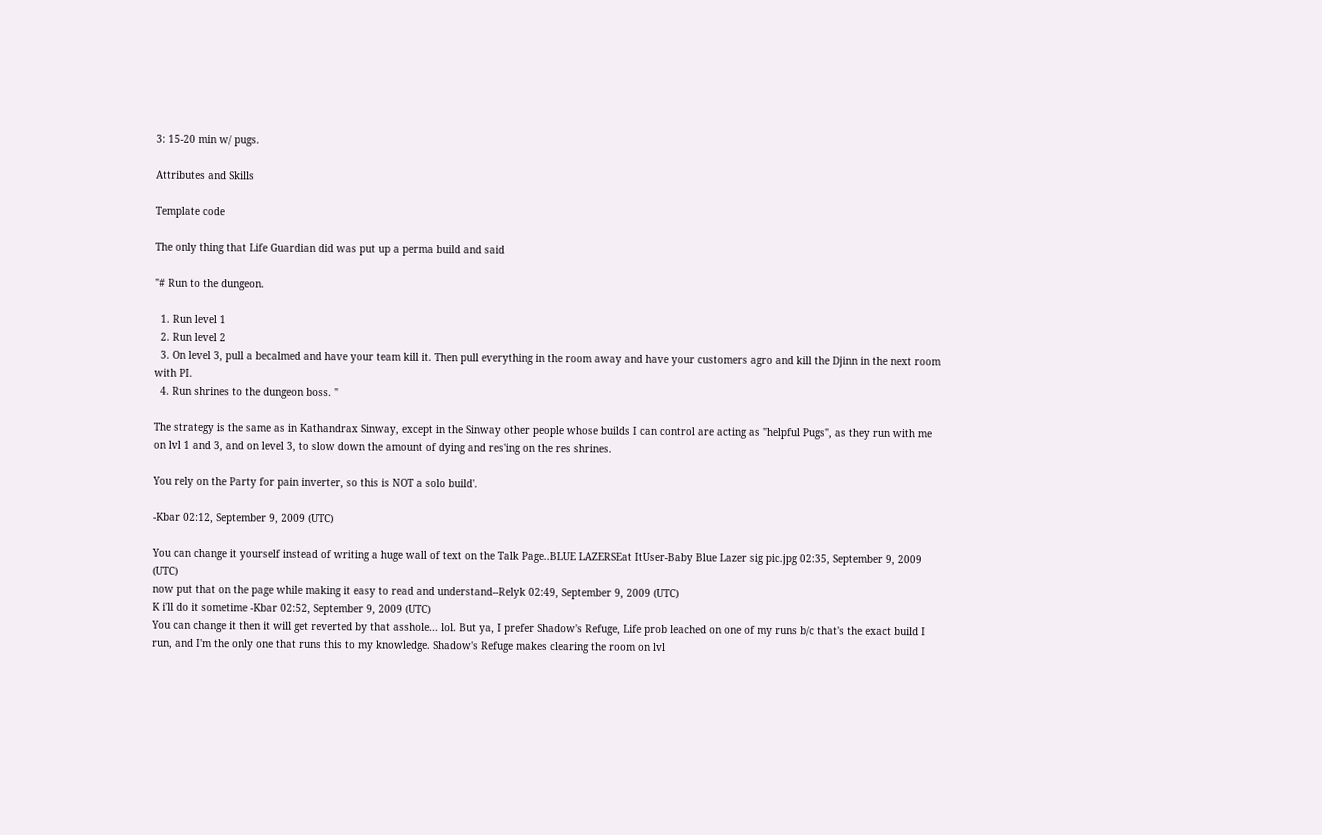3: 15-20 min w/ pugs.

Attributes and Skills

Template code

The only thing that Life Guardian did was put up a perma build and said

"# Run to the dungeon.

  1. Run level 1
  2. Run level 2
  3. On level 3, pull a becalmed and have your team kill it. Then pull everything in the room away and have your customers agro and kill the Djinn in the next room with PI.
  4. Run shrines to the dungeon boss. "

The strategy is the same as in Kathandrax Sinway, except in the Sinway other people whose builds I can control are acting as "helpful Pugs", as they run with me on lvl 1 and 3, and on level 3, to slow down the amount of dying and res'ing on the res shrines.

You rely on the Party for pain inverter, so this is NOT a solo build'.

-Kbar 02:12, September 9, 2009 (UTC)

You can change it yourself instead of writing a huge wall of text on the Talk Page..BLUE LAZERSEat ItUser-Baby Blue Lazer sig pic.jpg 02:35, September 9, 2009 (UTC)
now put that on the page while making it easy to read and understand--Relyk 02:49, September 9, 2009 (UTC)
K i'll do it sometime -Kbar 02:52, September 9, 2009 (UTC)
You can change it then it will get reverted by that asshole... lol. But ya, I prefer Shadow's Refuge, Life prob leached on one of my runs b/c that's the exact build I run, and I'm the only one that runs this to my knowledge. Shadow's Refuge makes clearing the room on lvl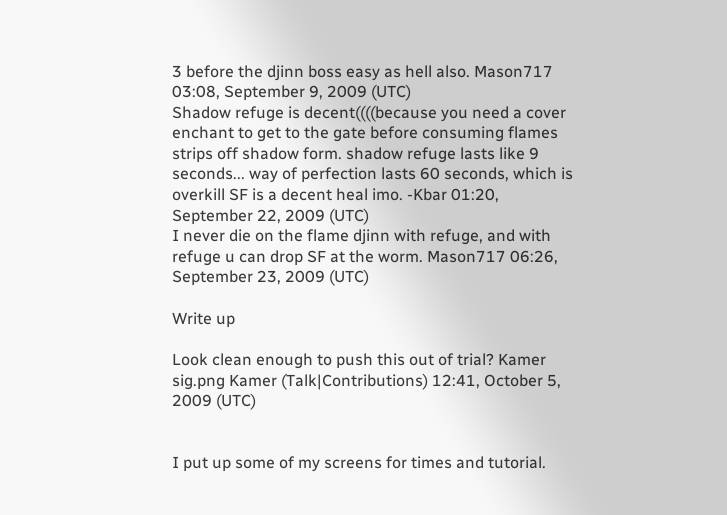3 before the djinn boss easy as hell also. Mason717 03:08, September 9, 2009 (UTC)
Shadow refuge is decent((((because you need a cover enchant to get to the gate before consuming flames strips off shadow form. shadow refuge lasts like 9 seconds... way of perfection lasts 60 seconds, which is overkill SF is a decent heal imo. -Kbar 01:20, September 22, 2009 (UTC)
I never die on the flame djinn with refuge, and with refuge u can drop SF at the worm. Mason717 06:26, September 23, 2009 (UTC)

Write up

Look clean enough to push this out of trial? Kamer sig.png Kamer (Talk|Contributions) 12:41, October 5, 2009 (UTC)


I put up some of my screens for times and tutorial.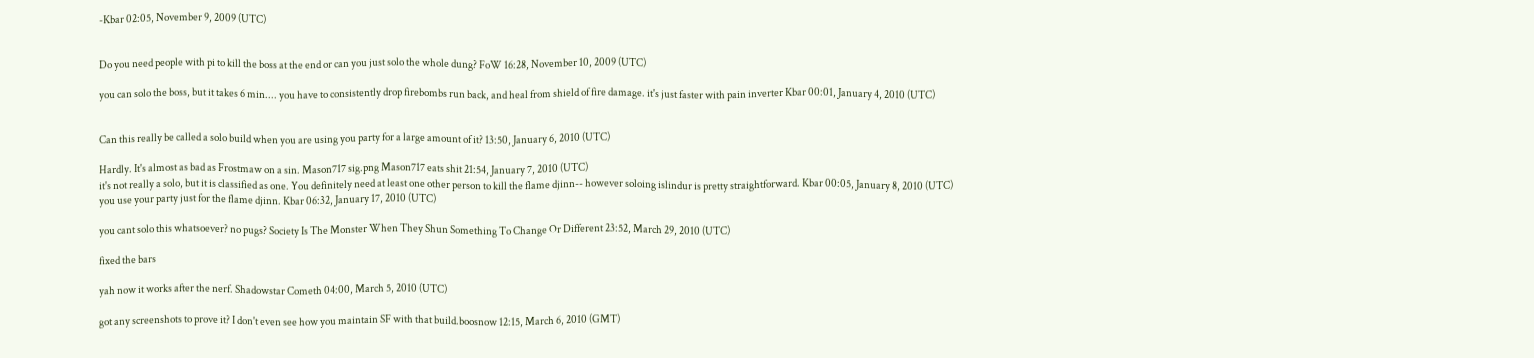-Kbar 02:05, November 9, 2009 (UTC)


Do you need people with pi to kill the boss at the end or can you just solo the whole dung? FoW 16:28, November 10, 2009 (UTC)

you can solo the boss, but it takes 6 min.... you have to consistently drop firebombs run back, and heal from shield of fire damage. it's just faster with pain inverter Kbar 00:01, January 4, 2010 (UTC)


Can this really be called a solo build when you are using you party for a large amount of it? 13:50, January 6, 2010 (UTC)

Hardly. It's almost as bad as Frostmaw on a sin. Mason717 sig.png Mason717 eats shit 21:54, January 7, 2010 (UTC)
it's not really a solo, but it is classified as one. You definitely need at least one other person to kill the flame djinn-- however soloing islindur is pretty straightforward. Kbar 00:05, January 8, 2010 (UTC)
you use your party just for the flame djinn. Kbar 06:32, January 17, 2010 (UTC)

you cant solo this whatsoever? no pugs? Society Is The Monster When They Shun Something To Change Or Different 23:52, March 29, 2010 (UTC)

fixed the bars

yah now it works after the nerf. Shadowstar Cometh 04:00, March 5, 2010 (UTC)

got any screenshots to prove it? I don't even see how you maintain SF with that build.boosnow 12:15, March 6, 2010 (GMT)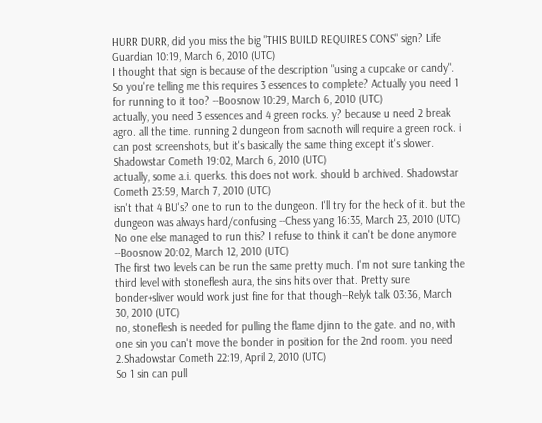HURR DURR, did you miss the big "THIS BUILD REQUIRES CONS" sign? Life Guardian 10:19, March 6, 2010 (UTC)
I thought that sign is because of the description "using a cupcake or candy". So you're telling me this requires 3 essences to complete? Actually you need 1 for running to it too? --Boosnow 10:29, March 6, 2010 (UTC)
actually, you need 3 essences and 4 green rocks. y? because u need 2 break agro. all the time. running 2 dungeon from sacnoth will require a green rock. i can post screenshots, but it's basically the same thing except it's slower. Shadowstar Cometh 19:02, March 6, 2010 (UTC)
actually, some a.i. querks. this does not work. should b archived. Shadowstar Cometh 23:59, March 7, 2010 (UTC)
isn't that 4 BU's? one to run to the dungeon. I'll try for the heck of it. but the dungeon was always hard/confusing --Chess yang 16:35, March 23, 2010 (UTC)
No one else managed to run this? I refuse to think it can't be done anymore --Boosnow 20:02, March 12, 2010 (UTC)
The first two levels can be run the same pretty much. I'm not sure tanking the third level with stoneflesh aura, the sins hits over that. Pretty sure bonder+sliver would work just fine for that though--Relyk talk 03:36, March 30, 2010 (UTC)
no, stoneflesh is needed for pulling the flame djinn to the gate. and no, with one sin you can't move the bonder in position for the 2nd room. you need 2.Shadowstar Cometh 22:19, April 2, 2010 (UTC)
So 1 sin can pull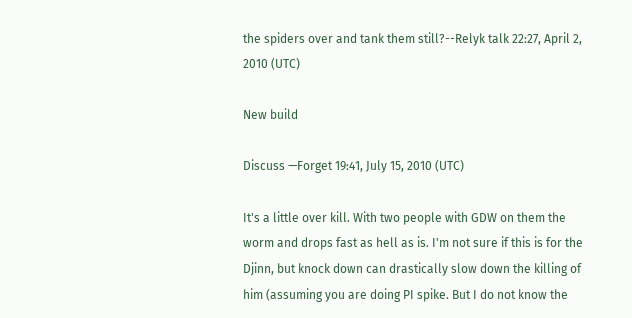the spiders over and tank them still?--Relyk talk 22:27, April 2, 2010 (UTC)

New build

Discuss —Forget 19:41, July 15, 2010 (UTC)

It's a little over kill. With two people with GDW on them the worm and drops fast as hell as is. I'm not sure if this is for the Djinn, but knock down can drastically slow down the killing of him (assuming you are doing PI spike. But I do not know the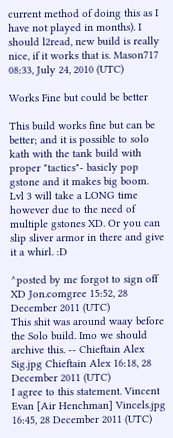current method of doing this as I have not played in months). I should l2read, new build is really nice, if it works that is. Mason717 08:33, July 24, 2010 (UTC)

Works Fine but could be better

This build works fine but can be better; and it is possible to solo kath with the tank build with proper "tactics"- basicly pop gstone and it makes big boom. Lvl 3 will take a LONG time however due to the need of multiple gstones XD. Or you can slip sliver armor in there and give it a whirl. :D

^posted by me forgot to sign off XD Jon.comgree 15:52, 28 December 2011 (UTC)
This shit was around waay before the Solo build. Imo we should archive this. -- Chieftain Alex Sig.jpg Chieftain Alex 16:18, 28 December 2011 (UTC)
I agree to this statement. Vincent Evan [Air Henchman] Vincels.jpg 16:45, 28 December 2011 (UTC)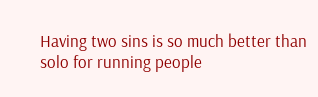Having two sins is so much better than solo for running people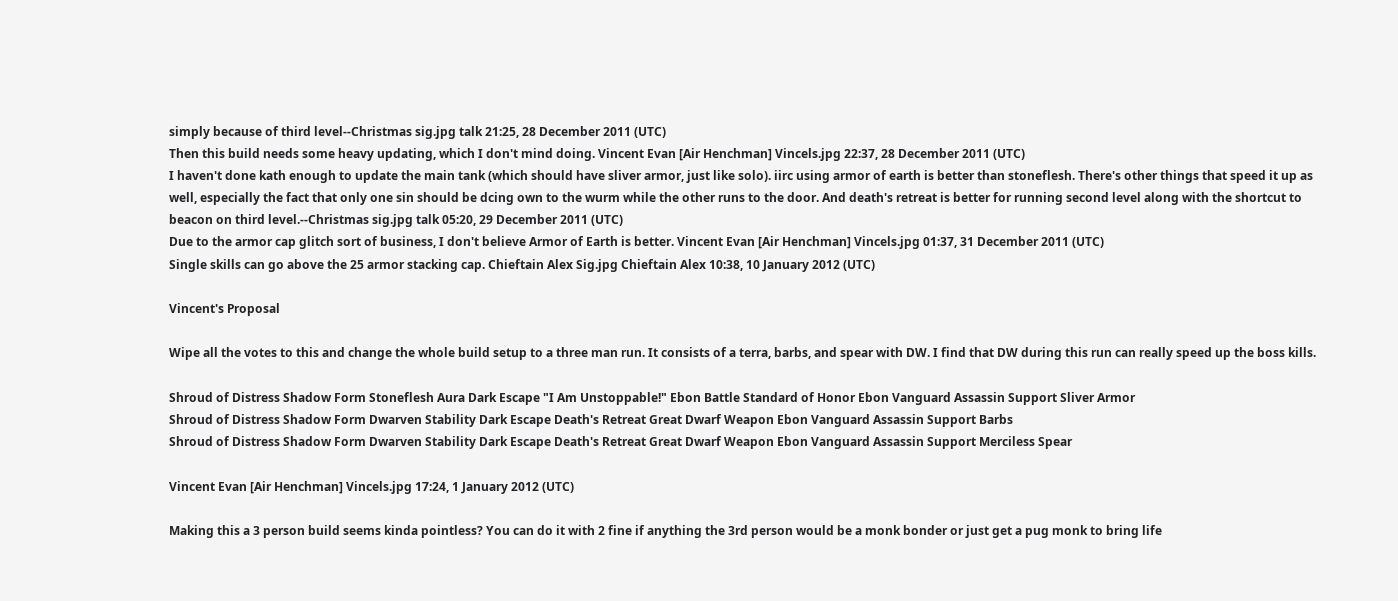simply because of third level--Christmas sig.jpg talk 21:25, 28 December 2011 (UTC)
Then this build needs some heavy updating, which I don't mind doing. Vincent Evan [Air Henchman] Vincels.jpg 22:37, 28 December 2011 (UTC)
I haven't done kath enough to update the main tank (which should have sliver armor, just like solo). iirc using armor of earth is better than stoneflesh. There's other things that speed it up as well, especially the fact that only one sin should be dcing own to the wurm while the other runs to the door. And death's retreat is better for running second level along with the shortcut to beacon on third level.--Christmas sig.jpg talk 05:20, 29 December 2011 (UTC)
Due to the armor cap glitch sort of business, I don't believe Armor of Earth is better. Vincent Evan [Air Henchman] Vincels.jpg 01:37, 31 December 2011 (UTC)
Single skills can go above the 25 armor stacking cap. Chieftain Alex Sig.jpg Chieftain Alex 10:38, 10 January 2012 (UTC)

Vincent's Proposal

Wipe all the votes to this and change the whole build setup to a three man run. It consists of a terra, barbs, and spear with DW. I find that DW during this run can really speed up the boss kills.

Shroud of Distress Shadow Form Stoneflesh Aura Dark Escape "I Am Unstoppable!" Ebon Battle Standard of Honor Ebon Vanguard Assassin Support Sliver Armor
Shroud of Distress Shadow Form Dwarven Stability Dark Escape Death's Retreat Great Dwarf Weapon Ebon Vanguard Assassin Support Barbs
Shroud of Distress Shadow Form Dwarven Stability Dark Escape Death's Retreat Great Dwarf Weapon Ebon Vanguard Assassin Support Merciless Spear

Vincent Evan [Air Henchman] Vincels.jpg 17:24, 1 January 2012 (UTC)

Making this a 3 person build seems kinda pointless? You can do it with 2 fine if anything the 3rd person would be a monk bonder or just get a pug monk to bring life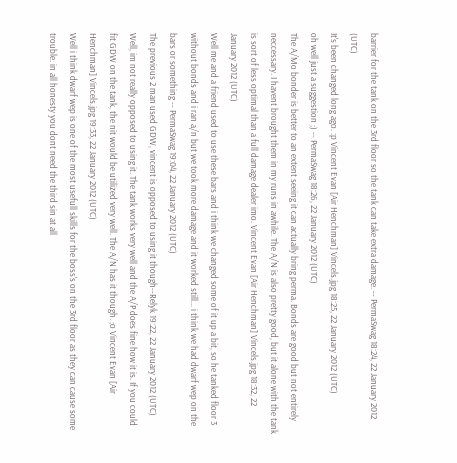barrier for the tank on the 3rd floor so the tank can take extra damage. -- PermaSwag 18:24, 22 January 2012 (UTC)
It's been changed long ago. :p Vincent Evan [Air Henchman] Vincels.jpg 18:25, 22 January 2012 (UTC)
oh well just a suggestion ;) -- PermaSwag 18:26, 22 January 2012 (UTC)
The A/Mo bonder is better to an extent seeing it can actually bring perma. Bonds are good but not entirely neccessary. I havent brought them in my runs in awhile. The A/N is also pretty good, but it alone with the tank is sort of less optimal than a full damage dealer imo. Vincent Evan [Air Henchman] Vincels.jpg 18:32, 22 January 2012 (UTC)
Well me and a friend used to use these bars and i think we changed some of it up a bit, so he tanked floor 3 without bonds and i ran a/n but we took more damage and it worked still... i think we had dwarf wep on the bars or something -- PermaSwag 19:04, 22 January 2012 (UTC)
The previous 2 man used GDW, vincent is opposed to using it though--Relyk 19:22, 22 January 2012 (UTC)
Well, im not really opposed to using it. The tank works very well and the A/P does fine how it is. If you could fit GDW on the tank, the nit would be utilized very well. The A/N has it though. ;o Vincent Evan [Air Henchman] Vincels.jpg 19:33, 22 January 2012 (UTC)
Well i think dwarf wep is one of the most usefull skills for the boss's on the 3rd floor as they can cause some trouble. in all honesty you dont need the third sin at all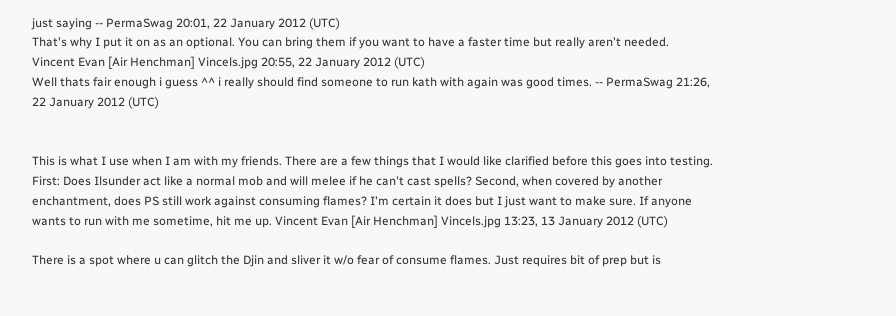just saying -- PermaSwag 20:01, 22 January 2012 (UTC)
That's why I put it on as an optional. You can bring them if you want to have a faster time but really aren't needed. Vincent Evan [Air Henchman] Vincels.jpg 20:55, 22 January 2012 (UTC)
Well thats fair enough i guess ^^ i really should find someone to run kath with again was good times. -- PermaSwag 21:26, 22 January 2012 (UTC)


This is what I use when I am with my friends. There are a few things that I would like clarified before this goes into testing. First: Does Ilsunder act like a normal mob and will melee if he can't cast spells? Second, when covered by another enchantment, does PS still work against consuming flames? I'm certain it does but I just want to make sure. If anyone wants to run with me sometime, hit me up. Vincent Evan [Air Henchman] Vincels.jpg 13:23, 13 January 2012 (UTC)

There is a spot where u can glitch the Djin and sliver it w/o fear of consume flames. Just requires bit of prep but is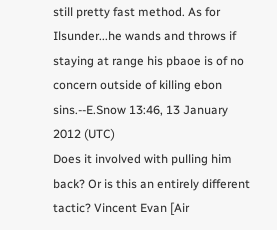still pretty fast method. As for Ilsunder...he wands and throws if staying at range his pbaoe is of no concern outside of killing ebon sins.--E.Snow 13:46, 13 January 2012 (UTC)
Does it involved with pulling him back? Or is this an entirely different tactic? Vincent Evan [Air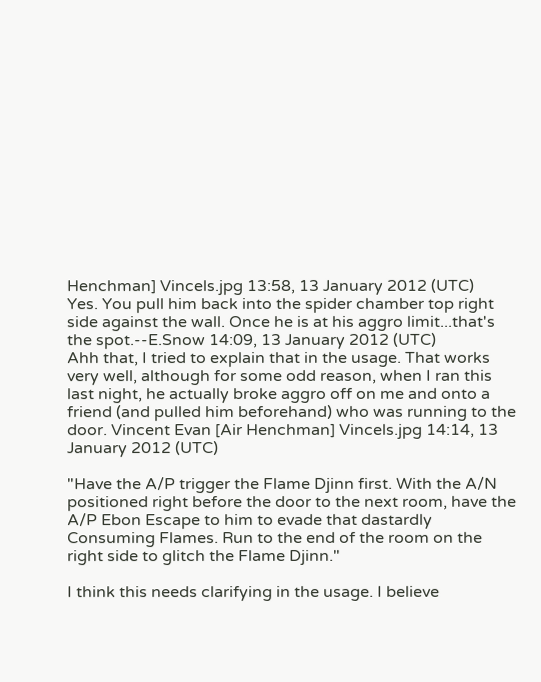Henchman] Vincels.jpg 13:58, 13 January 2012 (UTC)
Yes. You pull him back into the spider chamber top right side against the wall. Once he is at his aggro limit...that's the spot.--E.Snow 14:09, 13 January 2012 (UTC)
Ahh that, I tried to explain that in the usage. That works very well, although for some odd reason, when I ran this last night, he actually broke aggro off on me and onto a friend (and pulled him beforehand) who was running to the door. Vincent Evan [Air Henchman] Vincels.jpg 14:14, 13 January 2012 (UTC)

"Have the A/P trigger the Flame Djinn first. With the A/N positioned right before the door to the next room, have the A/P Ebon Escape to him to evade that dastardly Consuming Flames. Run to the end of the room on the right side to glitch the Flame Djinn."

I think this needs clarifying in the usage. I believe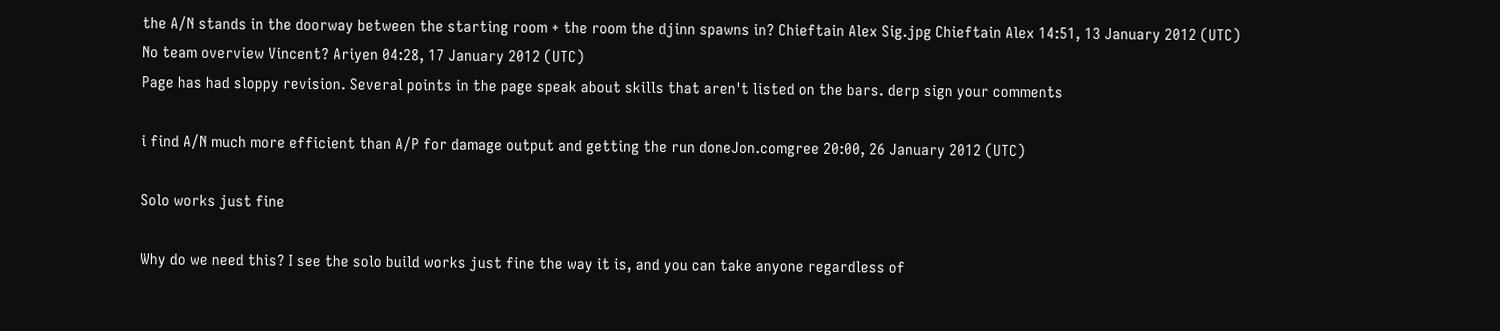the A/N stands in the doorway between the starting room + the room the djinn spawns in? Chieftain Alex Sig.jpg Chieftain Alex 14:51, 13 January 2012 (UTC)
No team overview Vincent? Ariyen 04:28, 17 January 2012 (UTC)
Page has had sloppy revision. Several points in the page speak about skills that aren't listed on the bars. derp sign your comments

i find A/N much more efficient than A/P for damage output and getting the run doneJon.comgree 20:00, 26 January 2012 (UTC)

Solo works just fine

Why do we need this? I see the solo build works just fine the way it is, and you can take anyone regardless of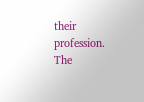their profession. The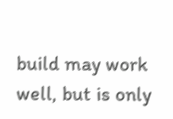build may work well, but is only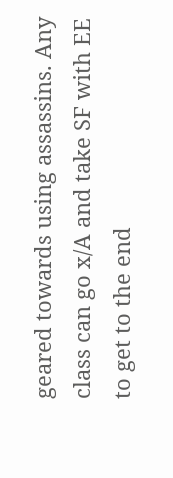geared towards using assassins. Any class can go x/A and take SF with EE to get to the end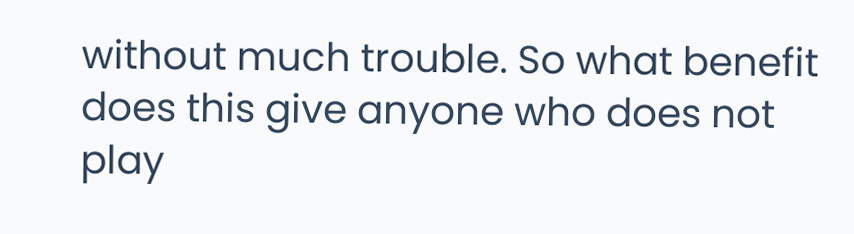without much trouble. So what benefit does this give anyone who does not play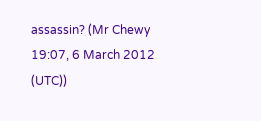assassin? (Mr Chewy 19:07, 6 March 2012 (UTC))